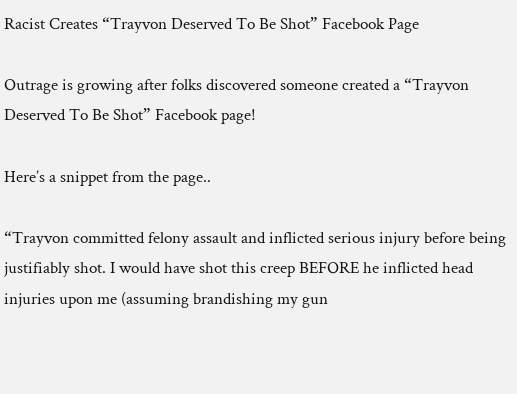Racist Creates “Trayvon Deserved To Be Shot” Facebook Page

Outrage is growing after folks discovered someone created a “Trayvon Deserved To Be Shot” Facebook page!

Here’s a snippet from the page..

“Trayvon committed felony assault and inflicted serious injury before being justifiably shot. I would have shot this creep BEFORE he inflicted head injuries upon me (assuming brandishing my gun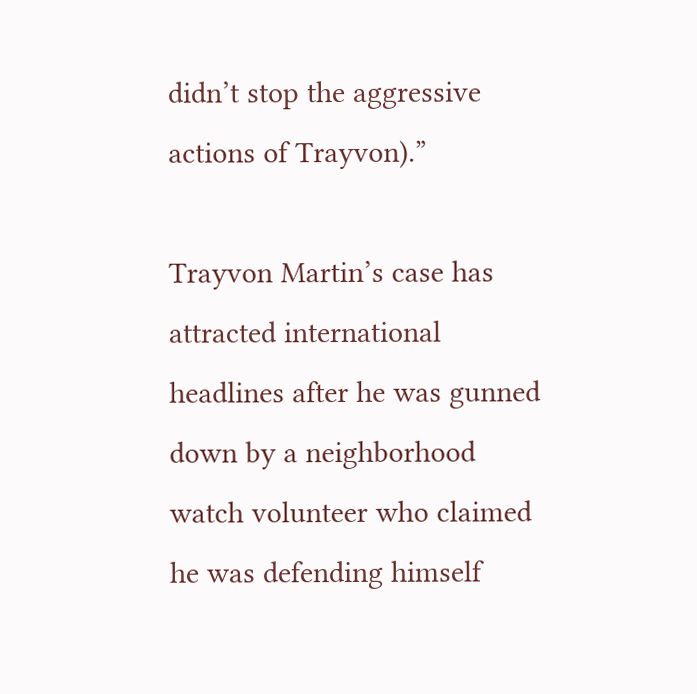didn’t stop the aggressive actions of Trayvon).”

Trayvon Martin’s case has attracted international headlines after he was gunned down by a neighborhood watch volunteer who claimed he was defending himself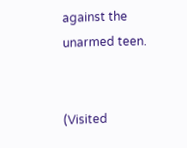against the unarmed teen.


(Visited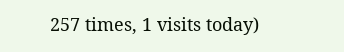257 times, 1 visits today)